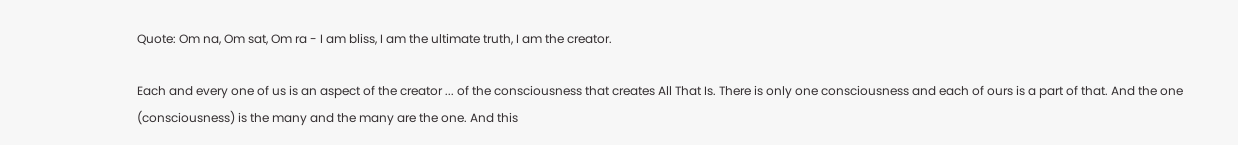Quote: Om na, Om sat, Om ra - I am bliss, I am the ultimate truth, I am the creator.

Each and every one of us is an aspect of the creator ... of the consciousness that creates All That Is. There is only one consciousness and each of ours is a part of that. And the one (consciousness) is the many and the many are the one. And this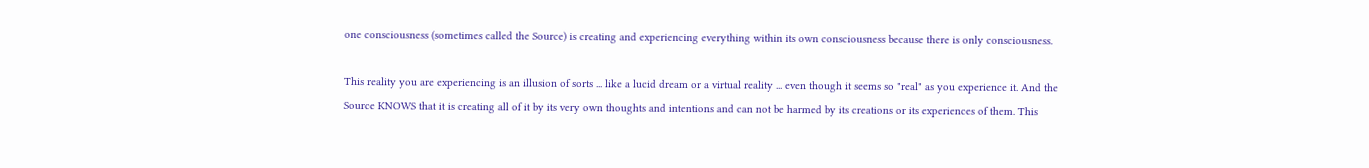one consciousness (sometimes called the Source) is creating and experiencing everything within its own consciousness because there is only consciousness.

This reality you are experiencing is an illusion of sorts ... like a lucid dream or a virtual reality ... even though it seems so "real" as you experience it. And the Source KNOWS that it is creating all of it by its very own thoughts and intentions and can not be harmed by its creations or its experiences of them. This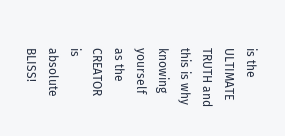is the ULTIMATE TRUTH and this is why knowing yourself as the CREATOR is absolute BLISS!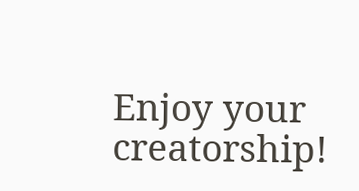Enjoy your creatorship!